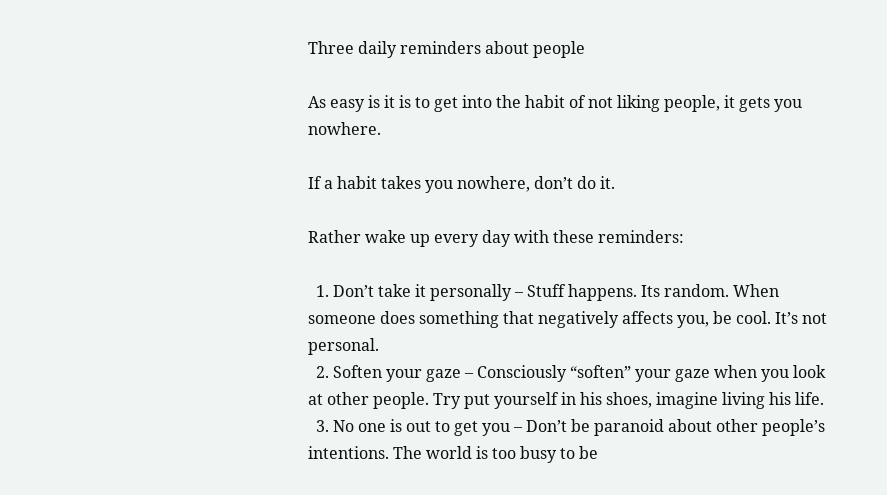Three daily reminders about people

As easy is it is to get into the habit of not liking people, it gets you nowhere.

If a habit takes you nowhere, don’t do it.

Rather wake up every day with these reminders:

  1. Don’t take it personally – Stuff happens. Its random. When someone does something that negatively affects you, be cool. It’s not personal.
  2. Soften your gaze – Consciously “soften” your gaze when you look at other people. Try put yourself in his shoes, imagine living his life.
  3. No one is out to get you – Don’t be paranoid about other people’s intentions. The world is too busy to be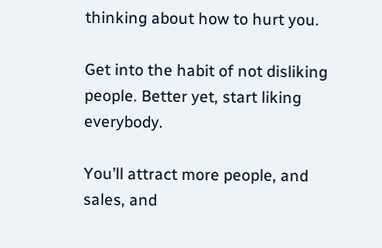thinking about how to hurt you.

Get into the habit of not disliking people. Better yet, start liking everybody.

You’ll attract more people, and sales, and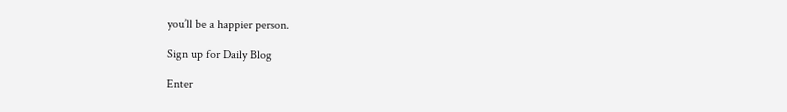you’ll be a happier person.

Sign up for Daily Blog

Enter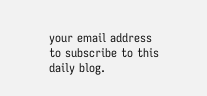your email address to subscribe to this daily blog.